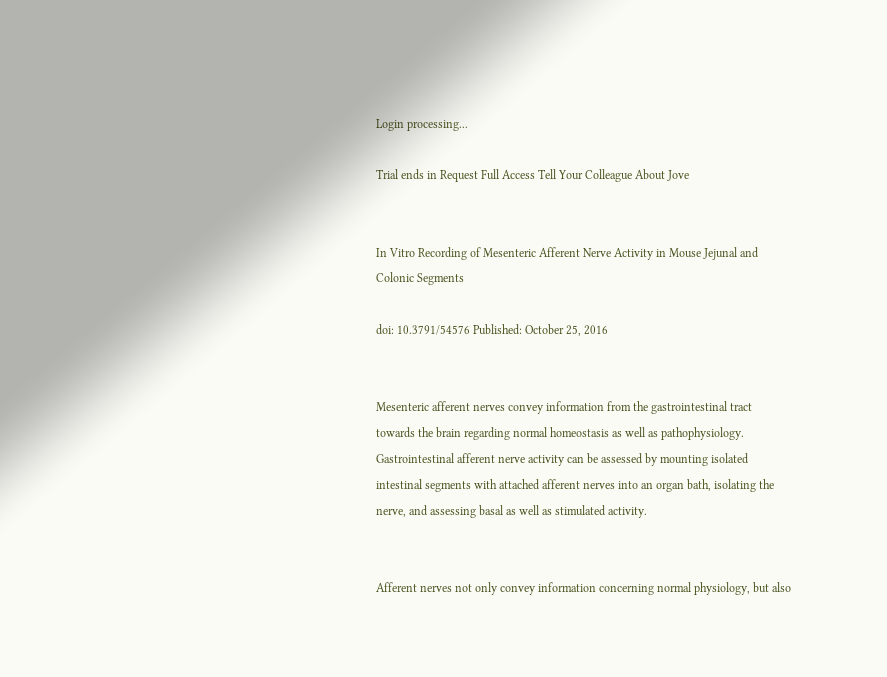Login processing...

Trial ends in Request Full Access Tell Your Colleague About Jove


In Vitro Recording of Mesenteric Afferent Nerve Activity in Mouse Jejunal and Colonic Segments

doi: 10.3791/54576 Published: October 25, 2016


Mesenteric afferent nerves convey information from the gastrointestinal tract towards the brain regarding normal homeostasis as well as pathophysiology. Gastrointestinal afferent nerve activity can be assessed by mounting isolated intestinal segments with attached afferent nerves into an organ bath, isolating the nerve, and assessing basal as well as stimulated activity.


Afferent nerves not only convey information concerning normal physiology, but also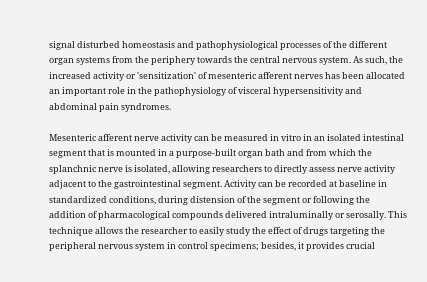signal disturbed homeostasis and pathophysiological processes of the different organ systems from the periphery towards the central nervous system. As such, the increased activity or 'sensitization' of mesenteric afferent nerves has been allocated an important role in the pathophysiology of visceral hypersensitivity and abdominal pain syndromes.

Mesenteric afferent nerve activity can be measured in vitro in an isolated intestinal segment that is mounted in a purpose-built organ bath and from which the splanchnic nerve is isolated, allowing researchers to directly assess nerve activity adjacent to the gastrointestinal segment. Activity can be recorded at baseline in standardized conditions, during distension of the segment or following the addition of pharmacological compounds delivered intraluminally or serosally. This technique allows the researcher to easily study the effect of drugs targeting the peripheral nervous system in control specimens; besides, it provides crucial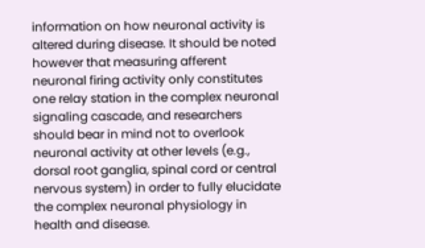information on how neuronal activity is altered during disease. It should be noted however that measuring afferent neuronal firing activity only constitutes one relay station in the complex neuronal signaling cascade, and researchers should bear in mind not to overlook neuronal activity at other levels (e.g., dorsal root ganglia, spinal cord or central nervous system) in order to fully elucidate the complex neuronal physiology in health and disease.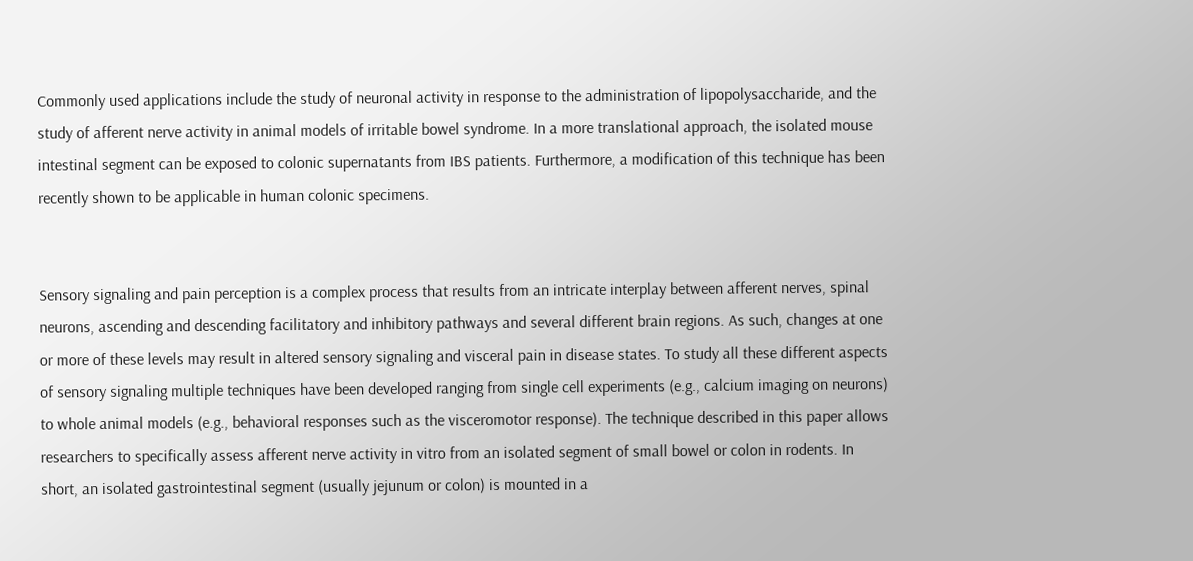Commonly used applications include the study of neuronal activity in response to the administration of lipopolysaccharide, and the study of afferent nerve activity in animal models of irritable bowel syndrome. In a more translational approach, the isolated mouse intestinal segment can be exposed to colonic supernatants from IBS patients. Furthermore, a modification of this technique has been recently shown to be applicable in human colonic specimens.


Sensory signaling and pain perception is a complex process that results from an intricate interplay between afferent nerves, spinal neurons, ascending and descending facilitatory and inhibitory pathways and several different brain regions. As such, changes at one or more of these levels may result in altered sensory signaling and visceral pain in disease states. To study all these different aspects of sensory signaling multiple techniques have been developed ranging from single cell experiments (e.g., calcium imaging on neurons) to whole animal models (e.g., behavioral responses such as the visceromotor response). The technique described in this paper allows researchers to specifically assess afferent nerve activity in vitro from an isolated segment of small bowel or colon in rodents. In short, an isolated gastrointestinal segment (usually jejunum or colon) is mounted in a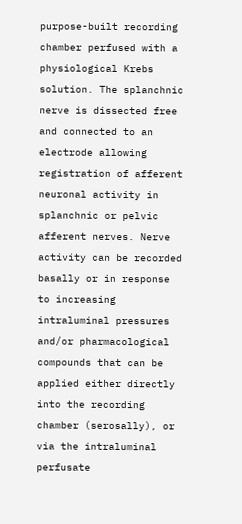purpose-built recording chamber perfused with a physiological Krebs solution. The splanchnic nerve is dissected free and connected to an electrode allowing registration of afferent neuronal activity in splanchnic or pelvic afferent nerves. Nerve activity can be recorded basally or in response to increasing intraluminal pressures and/or pharmacological compounds that can be applied either directly into the recording chamber (serosally), or via the intraluminal perfusate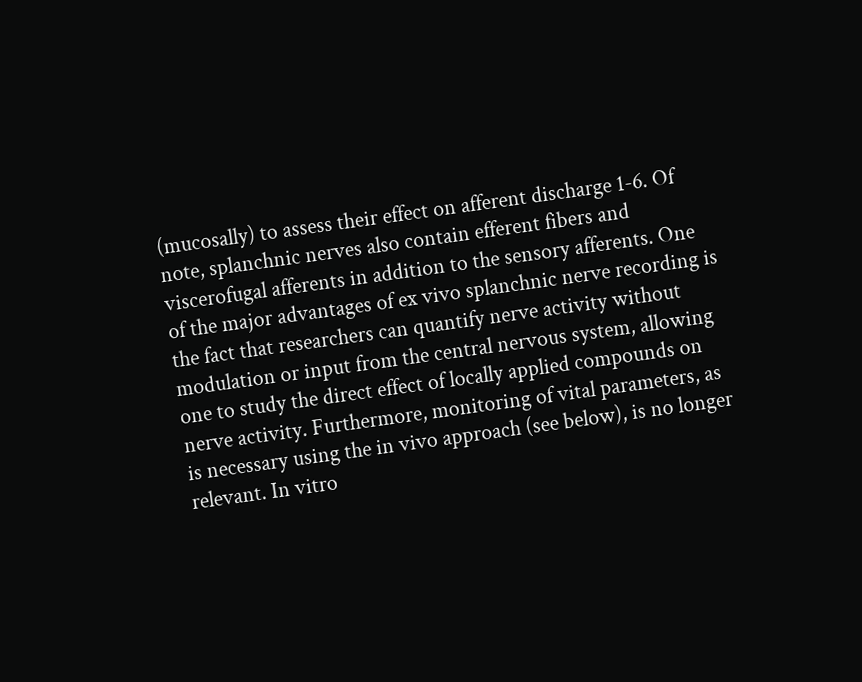(mucosally) to assess their effect on afferent discharge 1-6. Of note, splanchnic nerves also contain efferent fibers and viscerofugal afferents in addition to the sensory afferents. One of the major advantages of ex vivo splanchnic nerve recording is the fact that researchers can quantify nerve activity without modulation or input from the central nervous system, allowing one to study the direct effect of locally applied compounds on nerve activity. Furthermore, monitoring of vital parameters, as is necessary using the in vivo approach (see below), is no longer relevant. In vitro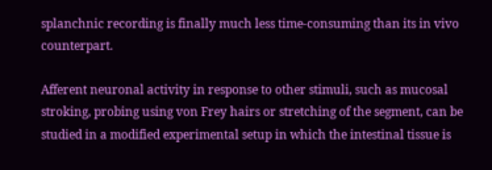splanchnic recording is finally much less time-consuming than its in vivo counterpart.

Afferent neuronal activity in response to other stimuli, such as mucosal stroking, probing using von Frey hairs or stretching of the segment, can be studied in a modified experimental setup in which the intestinal tissue is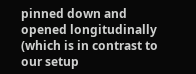pinned down and opened longitudinally (which is in contrast to our setup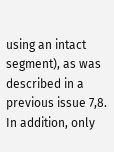using an intact segment), as was described in a previous issue 7,8. In addition, only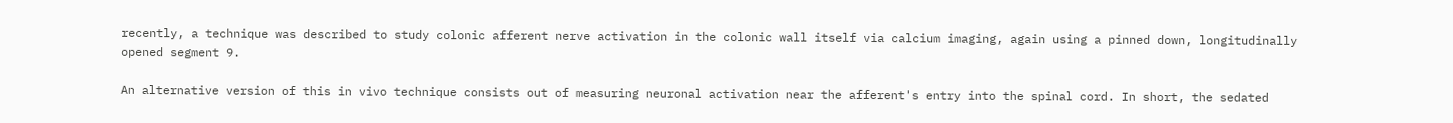recently, a technique was described to study colonic afferent nerve activation in the colonic wall itself via calcium imaging, again using a pinned down, longitudinally opened segment 9.

An alternative version of this in vivo technique consists out of measuring neuronal activation near the afferent's entry into the spinal cord. In short, the sedated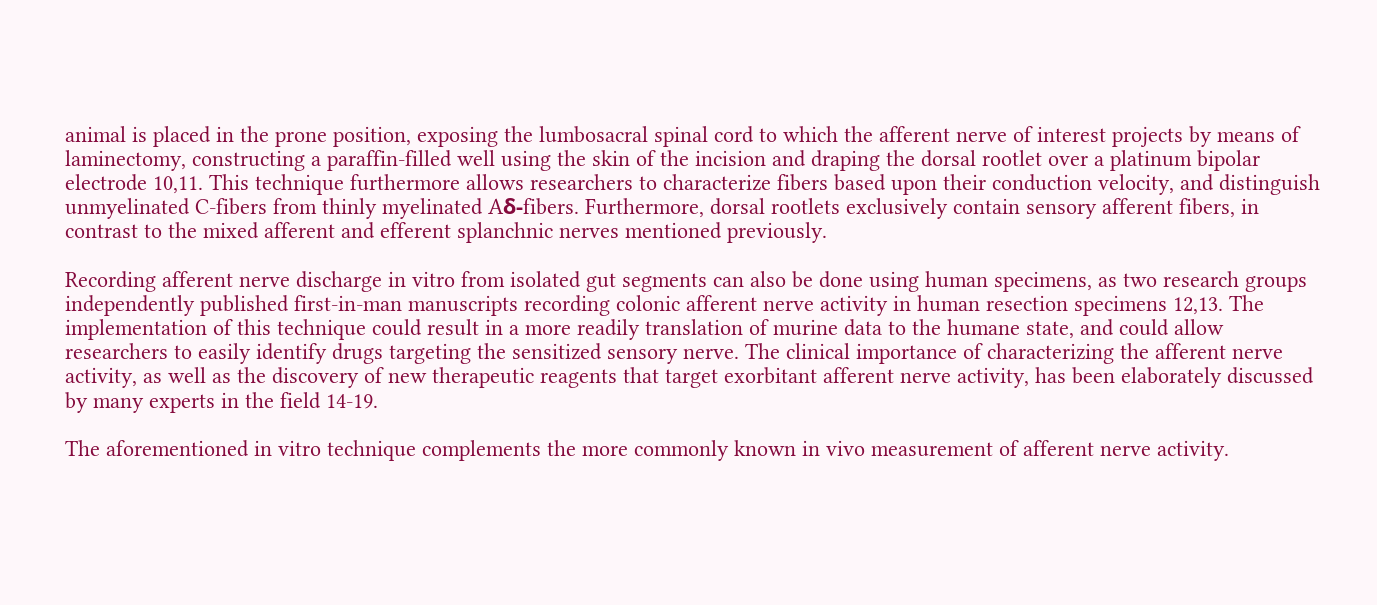animal is placed in the prone position, exposing the lumbosacral spinal cord to which the afferent nerve of interest projects by means of laminectomy, constructing a paraffin-filled well using the skin of the incision and draping the dorsal rootlet over a platinum bipolar electrode 10,11. This technique furthermore allows researchers to characterize fibers based upon their conduction velocity, and distinguish unmyelinated C-fibers from thinly myelinated Aδ-fibers. Furthermore, dorsal rootlets exclusively contain sensory afferent fibers, in contrast to the mixed afferent and efferent splanchnic nerves mentioned previously.

Recording afferent nerve discharge in vitro from isolated gut segments can also be done using human specimens, as two research groups independently published first-in-man manuscripts recording colonic afferent nerve activity in human resection specimens 12,13. The implementation of this technique could result in a more readily translation of murine data to the humane state, and could allow researchers to easily identify drugs targeting the sensitized sensory nerve. The clinical importance of characterizing the afferent nerve activity, as well as the discovery of new therapeutic reagents that target exorbitant afferent nerve activity, has been elaborately discussed by many experts in the field 14-19.

The aforementioned in vitro technique complements the more commonly known in vivo measurement of afferent nerve activity.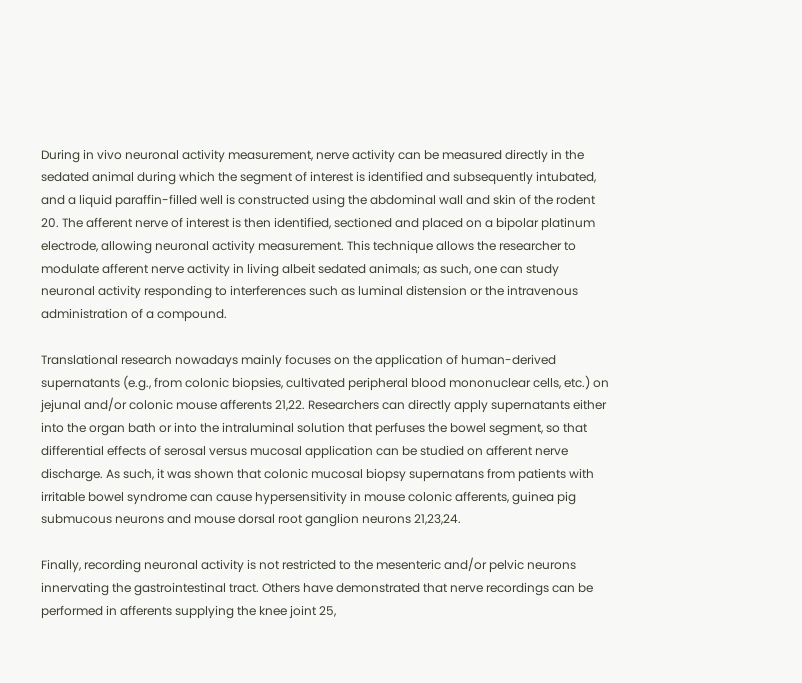During in vivo neuronal activity measurement, nerve activity can be measured directly in the sedated animal during which the segment of interest is identified and subsequently intubated, and a liquid paraffin-filled well is constructed using the abdominal wall and skin of the rodent 20. The afferent nerve of interest is then identified, sectioned and placed on a bipolar platinum electrode, allowing neuronal activity measurement. This technique allows the researcher to modulate afferent nerve activity in living albeit sedated animals; as such, one can study neuronal activity responding to interferences such as luminal distension or the intravenous administration of a compound.

Translational research nowadays mainly focuses on the application of human-derived supernatants (e.g., from colonic biopsies, cultivated peripheral blood mononuclear cells, etc.) on jejunal and/or colonic mouse afferents 21,22. Researchers can directly apply supernatants either into the organ bath or into the intraluminal solution that perfuses the bowel segment, so that differential effects of serosal versus mucosal application can be studied on afferent nerve discharge. As such, it was shown that colonic mucosal biopsy supernatans from patients with irritable bowel syndrome can cause hypersensitivity in mouse colonic afferents, guinea pig submucous neurons and mouse dorsal root ganglion neurons 21,23,24.

Finally, recording neuronal activity is not restricted to the mesenteric and/or pelvic neurons innervating the gastrointestinal tract. Others have demonstrated that nerve recordings can be performed in afferents supplying the knee joint 25,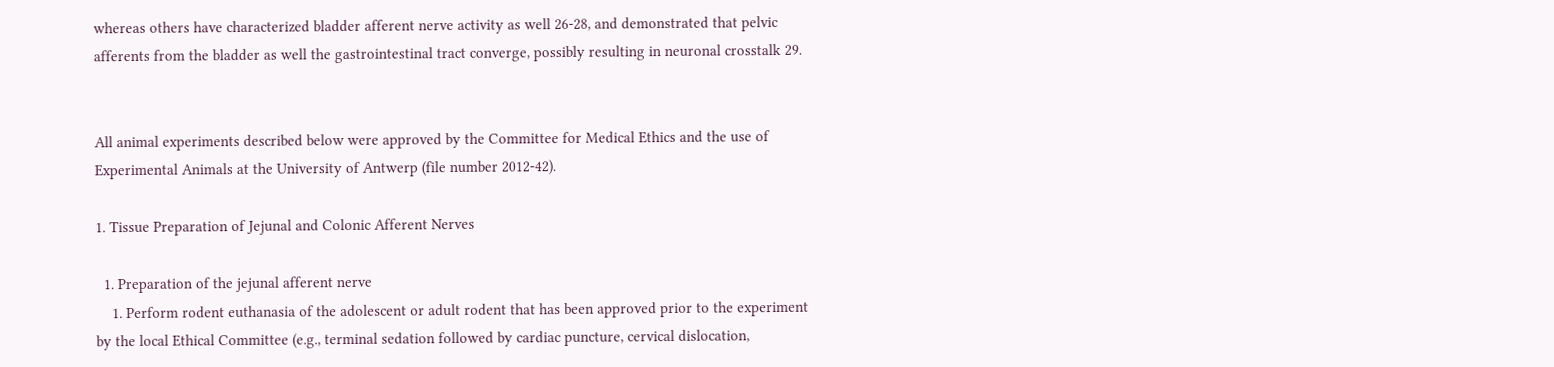whereas others have characterized bladder afferent nerve activity as well 26-28, and demonstrated that pelvic afferents from the bladder as well the gastrointestinal tract converge, possibly resulting in neuronal crosstalk 29.


All animal experiments described below were approved by the Committee for Medical Ethics and the use of Experimental Animals at the University of Antwerp (file number 2012-42).

1. Tissue Preparation of Jejunal and Colonic Afferent Nerves

  1. Preparation of the jejunal afferent nerve
    1. Perform rodent euthanasia of the adolescent or adult rodent that has been approved prior to the experiment by the local Ethical Committee (e.g., terminal sedation followed by cardiac puncture, cervical dislocation,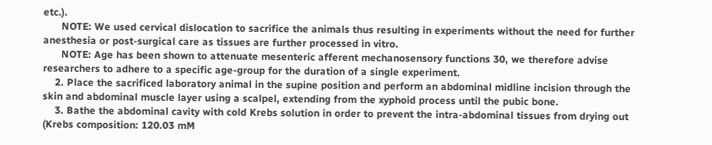etc.).
      NOTE: We used cervical dislocation to sacrifice the animals thus resulting in experiments without the need for further anesthesia or post-surgical care as tissues are further processed in vitro.
      NOTE: Age has been shown to attenuate mesenteric afferent mechanosensory functions 30, we therefore advise researchers to adhere to a specific age-group for the duration of a single experiment.
    2. Place the sacrificed laboratory animal in the supine position and perform an abdominal midline incision through the skin and abdominal muscle layer using a scalpel, extending from the xyphoid process until the pubic bone.
    3. Bathe the abdominal cavity with cold Krebs solution in order to prevent the intra-abdominal tissues from drying out (Krebs composition: 120.03 mM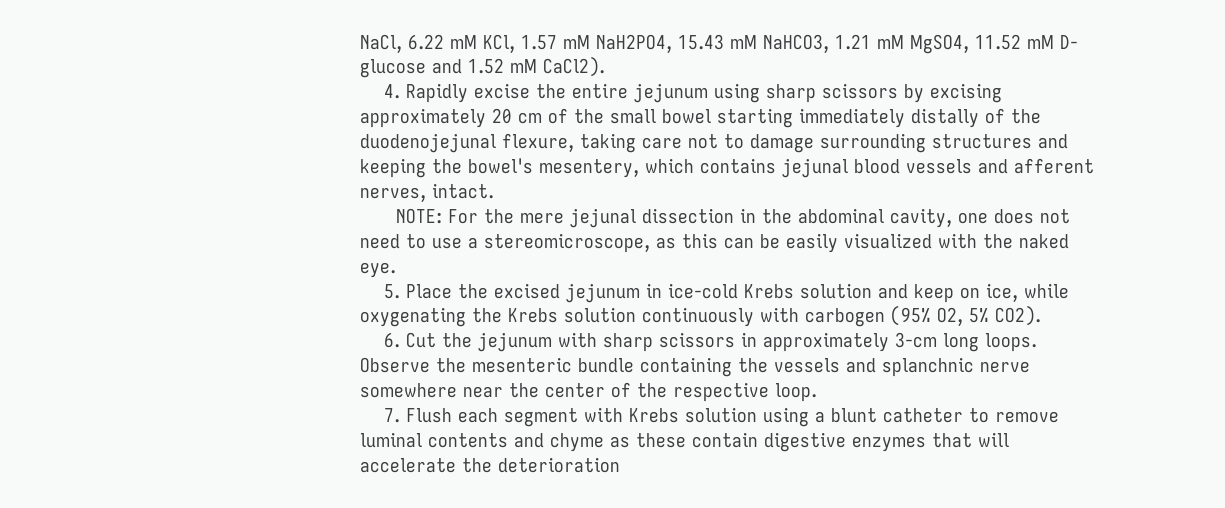NaCl, 6.22 mM KCl, 1.57 mM NaH2PO4, 15.43 mM NaHCO3, 1.21 mM MgSO4, 11.52 mM D-glucose and 1.52 mM CaCl2).
    4. Rapidly excise the entire jejunum using sharp scissors by excising approximately 20 cm of the small bowel starting immediately distally of the duodenojejunal flexure, taking care not to damage surrounding structures and keeping the bowel's mesentery, which contains jejunal blood vessels and afferent nerves, intact.
      NOTE: For the mere jejunal dissection in the abdominal cavity, one does not need to use a stereomicroscope, as this can be easily visualized with the naked eye.
    5. Place the excised jejunum in ice-cold Krebs solution and keep on ice, while oxygenating the Krebs solution continuously with carbogen (95% O2, 5% CO2).
    6. Cut the jejunum with sharp scissors in approximately 3-cm long loops. Observe the mesenteric bundle containing the vessels and splanchnic nerve somewhere near the center of the respective loop.
    7. Flush each segment with Krebs solution using a blunt catheter to remove luminal contents and chyme as these contain digestive enzymes that will accelerate the deterioration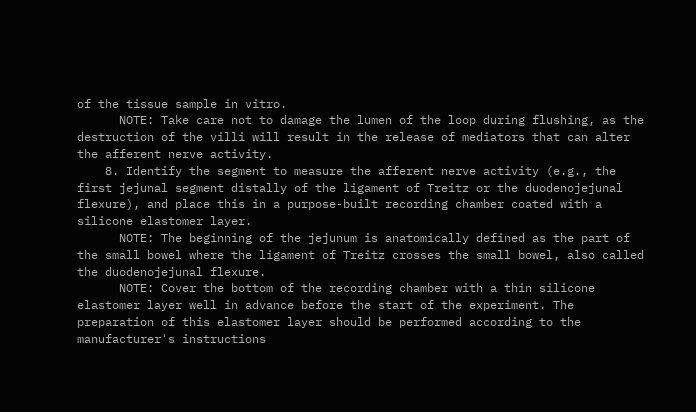of the tissue sample in vitro.
      NOTE: Take care not to damage the lumen of the loop during flushing, as the destruction of the villi will result in the release of mediators that can alter the afferent nerve activity.
    8. Identify the segment to measure the afferent nerve activity (e.g., the first jejunal segment distally of the ligament of Treitz or the duodenojejunal flexure), and place this in a purpose-built recording chamber coated with a silicone elastomer layer.
      NOTE: The beginning of the jejunum is anatomically defined as the part of the small bowel where the ligament of Treitz crosses the small bowel, also called the duodenojejunal flexure.
      NOTE: Cover the bottom of the recording chamber with a thin silicone elastomer layer well in advance before the start of the experiment. The preparation of this elastomer layer should be performed according to the manufacturer's instructions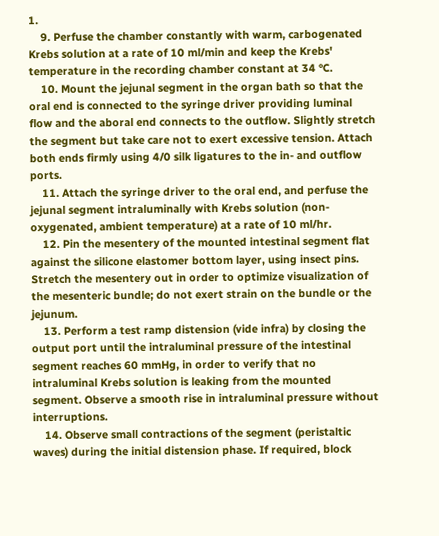1.
    9. Perfuse the chamber constantly with warm, carbogenated Krebs solution at a rate of 10 ml/min and keep the Krebs' temperature in the recording chamber constant at 34 °C.
    10. Mount the jejunal segment in the organ bath so that the oral end is connected to the syringe driver providing luminal flow and the aboral end connects to the outflow. Slightly stretch the segment but take care not to exert excessive tension. Attach both ends firmly using 4/0 silk ligatures to the in- and outflow ports.
    11. Attach the syringe driver to the oral end, and perfuse the jejunal segment intraluminally with Krebs solution (non-oxygenated, ambient temperature) at a rate of 10 ml/hr.
    12. Pin the mesentery of the mounted intestinal segment flat against the silicone elastomer bottom layer, using insect pins. Stretch the mesentery out in order to optimize visualization of the mesenteric bundle; do not exert strain on the bundle or the jejunum.
    13. Perform a test ramp distension (vide infra) by closing the output port until the intraluminal pressure of the intestinal segment reaches 60 mmHg, in order to verify that no intraluminal Krebs solution is leaking from the mounted segment. Observe a smooth rise in intraluminal pressure without interruptions.
    14. Observe small contractions of the segment (peristaltic waves) during the initial distension phase. If required, block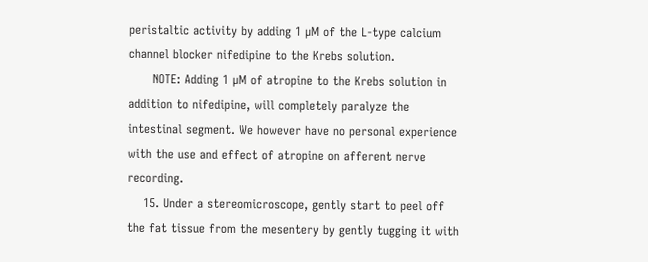peristaltic activity by adding 1 µM of the L-type calcium channel blocker nifedipine to the Krebs solution.
      NOTE: Adding 1 µM of atropine to the Krebs solution in addition to nifedipine, will completely paralyze the intestinal segment. We however have no personal experience with the use and effect of atropine on afferent nerve recording.
    15. Under a stereomicroscope, gently start to peel off the fat tissue from the mesentery by gently tugging it with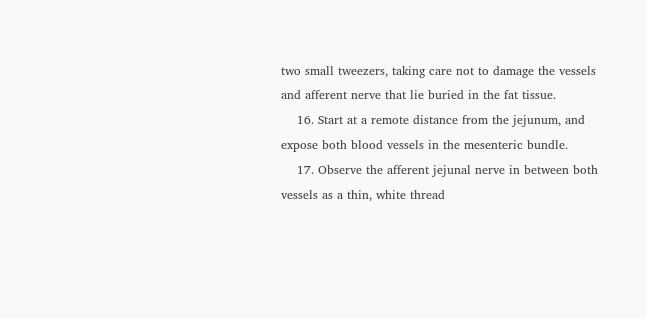two small tweezers, taking care not to damage the vessels and afferent nerve that lie buried in the fat tissue.
    16. Start at a remote distance from the jejunum, and expose both blood vessels in the mesenteric bundle.
    17. Observe the afferent jejunal nerve in between both vessels as a thin, white thread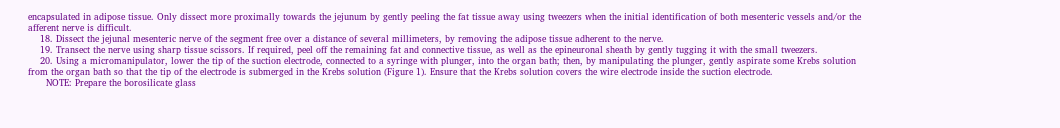encapsulated in adipose tissue. Only dissect more proximally towards the jejunum by gently peeling the fat tissue away using tweezers when the initial identification of both mesenteric vessels and/or the afferent nerve is difficult.
    18. Dissect the jejunal mesenteric nerve of the segment free over a distance of several millimeters, by removing the adipose tissue adherent to the nerve.
    19. Transect the nerve using sharp tissue scissors. If required, peel off the remaining fat and connective tissue, as well as the epineuronal sheath by gently tugging it with the small tweezers.
    20. Using a micromanipulator, lower the tip of the suction electrode, connected to a syringe with plunger, into the organ bath; then, by manipulating the plunger, gently aspirate some Krebs solution from the organ bath so that the tip of the electrode is submerged in the Krebs solution (Figure 1). Ensure that the Krebs solution covers the wire electrode inside the suction electrode.
      NOTE: Prepare the borosilicate glass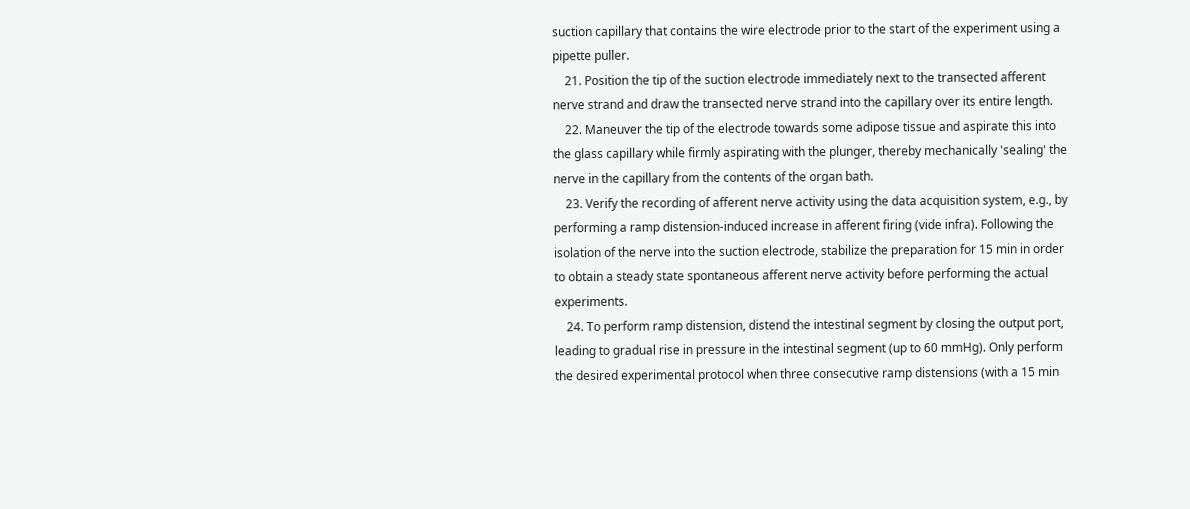suction capillary that contains the wire electrode prior to the start of the experiment using a pipette puller.
    21. Position the tip of the suction electrode immediately next to the transected afferent nerve strand and draw the transected nerve strand into the capillary over its entire length.
    22. Maneuver the tip of the electrode towards some adipose tissue and aspirate this into the glass capillary while firmly aspirating with the plunger, thereby mechanically 'sealing' the nerve in the capillary from the contents of the organ bath.
    23. Verify the recording of afferent nerve activity using the data acquisition system, e.g., by performing a ramp distension-induced increase in afferent firing (vide infra). Following the isolation of the nerve into the suction electrode, stabilize the preparation for 15 min in order to obtain a steady state spontaneous afferent nerve activity before performing the actual experiments.
    24. To perform ramp distension, distend the intestinal segment by closing the output port, leading to gradual rise in pressure in the intestinal segment (up to 60 mmHg). Only perform the desired experimental protocol when three consecutive ramp distensions (with a 15 min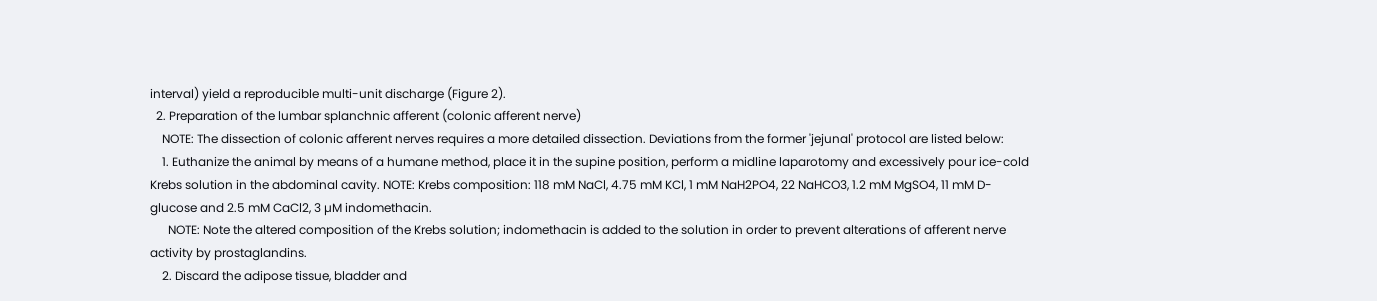interval) yield a reproducible multi-unit discharge (Figure 2).
  2. Preparation of the lumbar splanchnic afferent (colonic afferent nerve)
    NOTE: The dissection of colonic afferent nerves requires a more detailed dissection. Deviations from the former 'jejunal' protocol are listed below:
    1. Euthanize the animal by means of a humane method, place it in the supine position, perform a midline laparotomy and excessively pour ice-cold Krebs solution in the abdominal cavity. NOTE: Krebs composition: 118 mM NaCl, 4.75 mM KCl, 1 mM NaH2PO4, 22 NaHCO3, 1.2 mM MgSO4, 11 mM D-glucose and 2.5 mM CaCl2, 3 µM indomethacin.
      NOTE: Note the altered composition of the Krebs solution; indomethacin is added to the solution in order to prevent alterations of afferent nerve activity by prostaglandins.
    2. Discard the adipose tissue, bladder and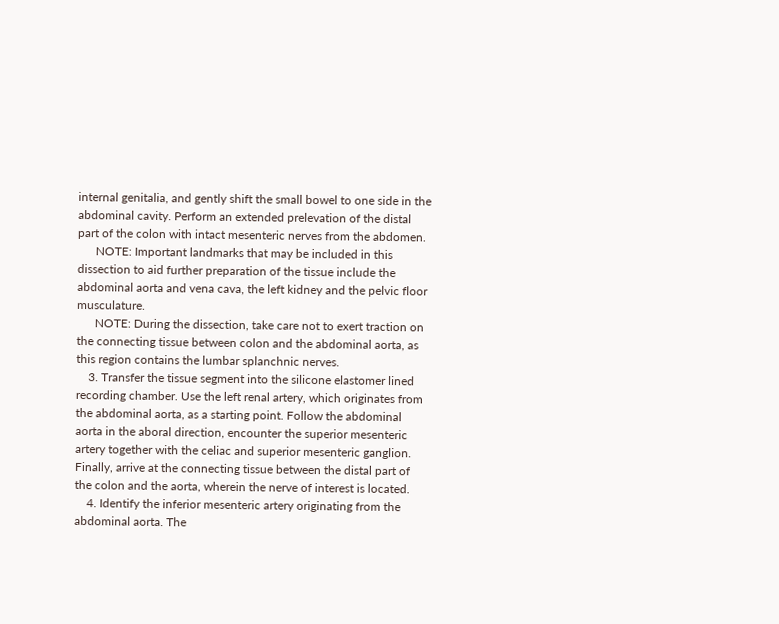internal genitalia, and gently shift the small bowel to one side in the abdominal cavity. Perform an extended prelevation of the distal part of the colon with intact mesenteric nerves from the abdomen.
      NOTE: Important landmarks that may be included in this dissection to aid further preparation of the tissue include the abdominal aorta and vena cava, the left kidney and the pelvic floor musculature.
      NOTE: During the dissection, take care not to exert traction on the connecting tissue between colon and the abdominal aorta, as this region contains the lumbar splanchnic nerves.
    3. Transfer the tissue segment into the silicone elastomer lined recording chamber. Use the left renal artery, which originates from the abdominal aorta, as a starting point. Follow the abdominal aorta in the aboral direction, encounter the superior mesenteric artery together with the celiac and superior mesenteric ganglion. Finally, arrive at the connecting tissue between the distal part of the colon and the aorta, wherein the nerve of interest is located.
    4. Identify the inferior mesenteric artery originating from the abdominal aorta. The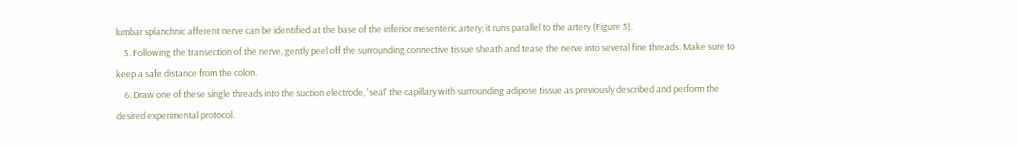lumbar splanchnic afferent nerve can be identified at the base of the inferior mesenteric artery; it runs parallel to the artery (Figure 3).
    5. Following the transection of the nerve, gently peel off the surrounding connective tissue sheath and tease the nerve into several fine threads. Make sure to keep a safe distance from the colon.
    6. Draw one of these single threads into the suction electrode, 'seal' the capillary with surrounding adipose tissue as previously described and perform the desired experimental protocol.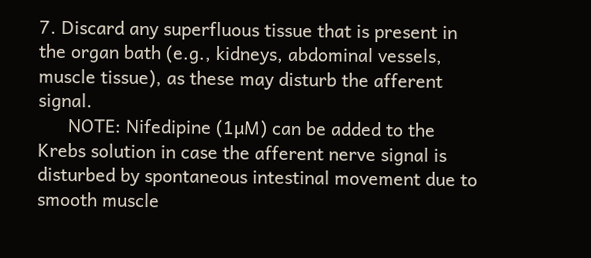7. Discard any superfluous tissue that is present in the organ bath (e.g., kidneys, abdominal vessels, muscle tissue), as these may disturb the afferent signal.
      NOTE: Nifedipine (1µM) can be added to the Krebs solution in case the afferent nerve signal is disturbed by spontaneous intestinal movement due to smooth muscle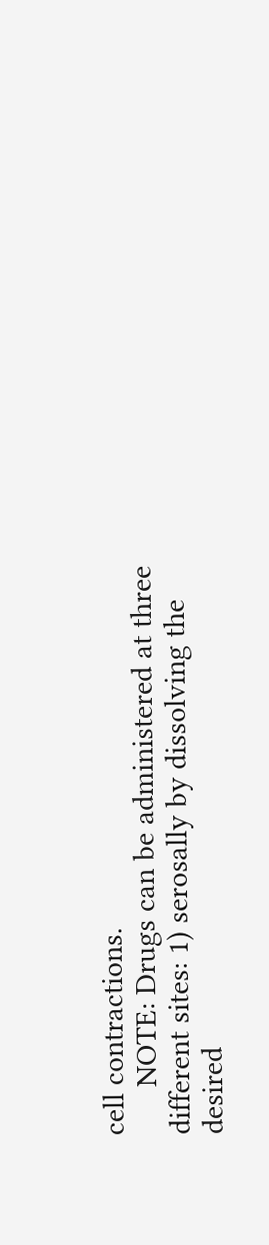cell contractions.
      NOTE: Drugs can be administered at three different sites: 1) serosally by dissolving the desired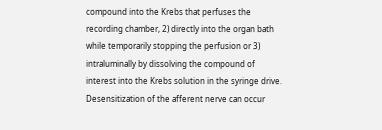compound into the Krebs that perfuses the recording chamber, 2) directly into the organ bath while temporarily stopping the perfusion or 3) intraluminally by dissolving the compound of interest into the Krebs solution in the syringe drive. Desensitization of the afferent nerve can occur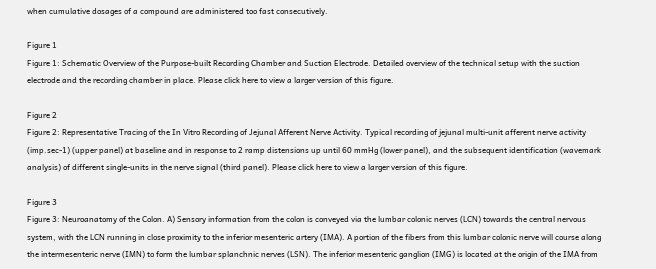when cumulative dosages of a compound are administered too fast consecutively.

Figure 1
Figure 1: Schematic Overview of the Purpose-built Recording Chamber and Suction Electrode. Detailed overview of the technical setup with the suction electrode and the recording chamber in place. Please click here to view a larger version of this figure.

Figure 2
Figure 2: Representative Tracing of the In Vitro Recording of Jejunal Afferent Nerve Activity. Typical recording of jejunal multi-unit afferent nerve activity (imp.sec-1) (upper panel) at baseline and in response to 2 ramp distensions up until 60 mmHg (lower panel), and the subsequent identification (wavemark analysis) of different single-units in the nerve signal (third panel). Please click here to view a larger version of this figure.

Figure 3
Figure 3: Neuroanatomy of the Colon. A) Sensory information from the colon is conveyed via the lumbar colonic nerves (LCN) towards the central nervous system, with the LCN running in close proximity to the inferior mesenteric artery (IMA). A portion of the fibers from this lumbar colonic nerve will course along the intermesenteric nerve (IMN) to form the lumbar splanchnic nerves (LSN). The inferior mesenteric ganglion (IMG) is located at the origin of the IMA from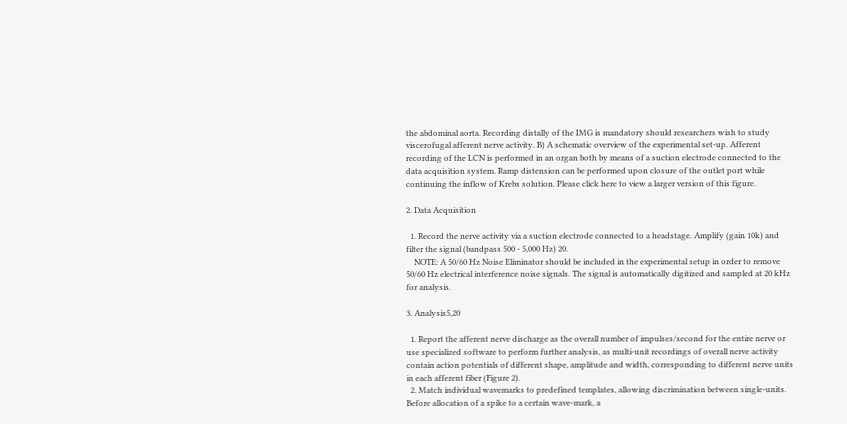the abdominal aorta. Recording distally of the IMG is mandatory should researchers wish to study viscerofugal afferent nerve activity. B) A schematic overview of the experimental set-up. Afferent recording of the LCN is performed in an organ both by means of a suction electrode connected to the data acquisition system. Ramp distension can be performed upon closure of the outlet port while continuing the inflow of Krebs solution. Please click here to view a larger version of this figure.

2. Data Acquisition

  1. Record the nerve activity via a suction electrode connected to a headstage. Amplify (gain 10k) and filter the signal (bandpass 500 - 5,000 Hz) 20.
    NOTE: A 50/60 Hz Noise Eliminator should be included in the experimental setup in order to remove 50/60 Hz electrical interference noise signals. The signal is automatically digitized and sampled at 20 kHz for analysis.

3. Analysis5,20

  1. Report the afferent nerve discharge as the overall number of impulses/second for the entire nerve or use specialized software to perform further analysis, as multi-unit recordings of overall nerve activity contain action potentials of different shape, amplitude and width, corresponding to different nerve units in each afferent fiber (Figure 2).
  2. Match individual wavemarks to predefined templates, allowing discrimination between single-units. Before allocation of a spike to a certain wave-mark, a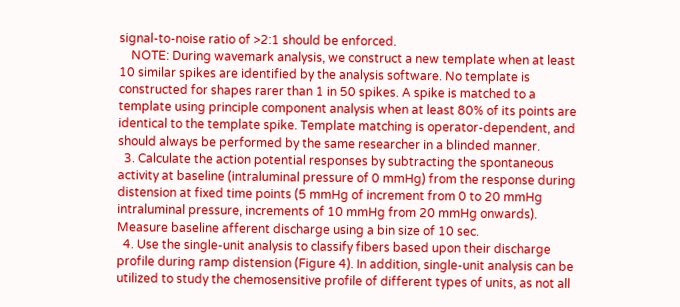signal-to-noise ratio of >2:1 should be enforced.
    NOTE: During wavemark analysis, we construct a new template when at least 10 similar spikes are identified by the analysis software. No template is constructed for shapes rarer than 1 in 50 spikes. A spike is matched to a template using principle component analysis when at least 80% of its points are identical to the template spike. Template matching is operator-dependent, and should always be performed by the same researcher in a blinded manner.
  3. Calculate the action potential responses by subtracting the spontaneous activity at baseline (intraluminal pressure of 0 mmHg) from the response during distension at fixed time points (5 mmHg of increment from 0 to 20 mmHg intraluminal pressure, increments of 10 mmHg from 20 mmHg onwards). Measure baseline afferent discharge using a bin size of 10 sec.
  4. Use the single-unit analysis to classify fibers based upon their discharge profile during ramp distension (Figure 4). In addition, single-unit analysis can be utilized to study the chemosensitive profile of different types of units, as not all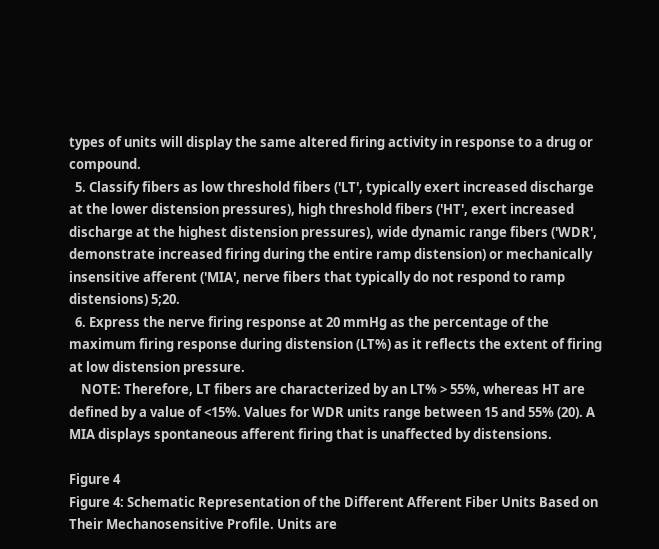types of units will display the same altered firing activity in response to a drug or compound.
  5. Classify fibers as low threshold fibers ('LT', typically exert increased discharge at the lower distension pressures), high threshold fibers ('HT', exert increased discharge at the highest distension pressures), wide dynamic range fibers ('WDR', demonstrate increased firing during the entire ramp distension) or mechanically insensitive afferent ('MIA', nerve fibers that typically do not respond to ramp distensions) 5;20.
  6. Express the nerve firing response at 20 mmHg as the percentage of the maximum firing response during distension (LT%) as it reflects the extent of firing at low distension pressure.
    NOTE: Therefore, LT fibers are characterized by an LT% > 55%, whereas HT are defined by a value of <15%. Values for WDR units range between 15 and 55% (20). A MIA displays spontaneous afferent firing that is unaffected by distensions.

Figure 4
Figure 4: Schematic Representation of the Different Afferent Fiber Units Based on Their Mechanosensitive Profile. Units are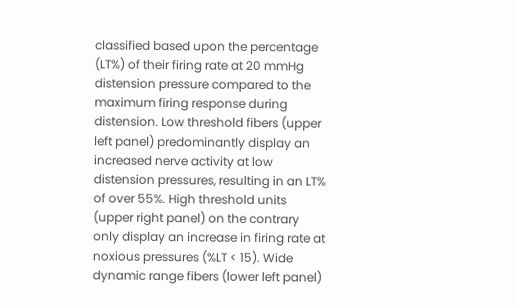classified based upon the percentage (LT%) of their firing rate at 20 mmHg distension pressure compared to the maximum firing response during distension. Low threshold fibers (upper left panel) predominantly display an increased nerve activity at low distension pressures, resulting in an LT% of over 55%. High threshold units (upper right panel) on the contrary only display an increase in firing rate at noxious pressures (%LT < 15). Wide dynamic range fibers (lower left panel)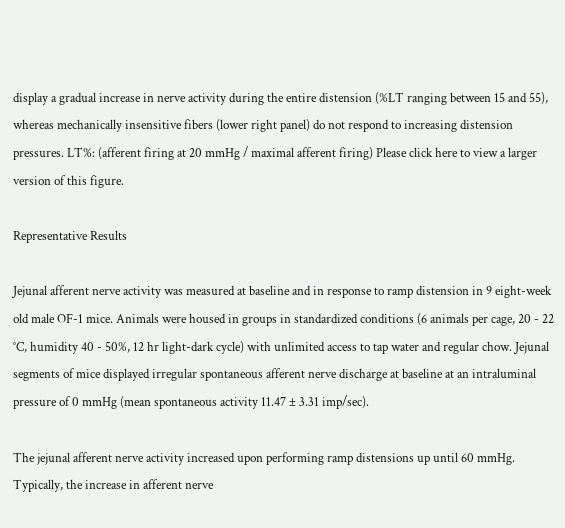display a gradual increase in nerve activity during the entire distension (%LT ranging between 15 and 55), whereas mechanically insensitive fibers (lower right panel) do not respond to increasing distension pressures. LT%: (afferent firing at 20 mmHg / maximal afferent firing) Please click here to view a larger version of this figure.

Representative Results

Jejunal afferent nerve activity was measured at baseline and in response to ramp distension in 9 eight-week old male OF-1 mice. Animals were housed in groups in standardized conditions (6 animals per cage, 20 - 22 °C, humidity 40 - 50%, 12 hr light-dark cycle) with unlimited access to tap water and regular chow. Jejunal segments of mice displayed irregular spontaneous afferent nerve discharge at baseline at an intraluminal pressure of 0 mmHg (mean spontaneous activity 11.47 ± 3.31 imp/sec).

The jejunal afferent nerve activity increased upon performing ramp distensions up until 60 mmHg. Typically, the increase in afferent nerve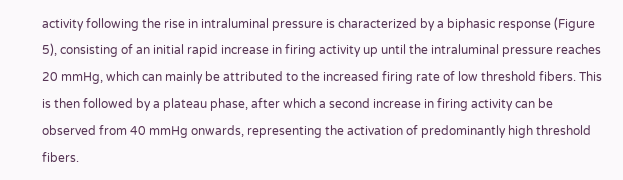activity following the rise in intraluminal pressure is characterized by a biphasic response (Figure 5), consisting of an initial rapid increase in firing activity up until the intraluminal pressure reaches 20 mmHg, which can mainly be attributed to the increased firing rate of low threshold fibers. This is then followed by a plateau phase, after which a second increase in firing activity can be observed from 40 mmHg onwards, representing the activation of predominantly high threshold fibers.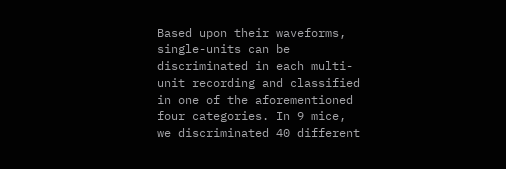Based upon their waveforms, single-units can be discriminated in each multi-unit recording and classified in one of the aforementioned four categories. In 9 mice, we discriminated 40 different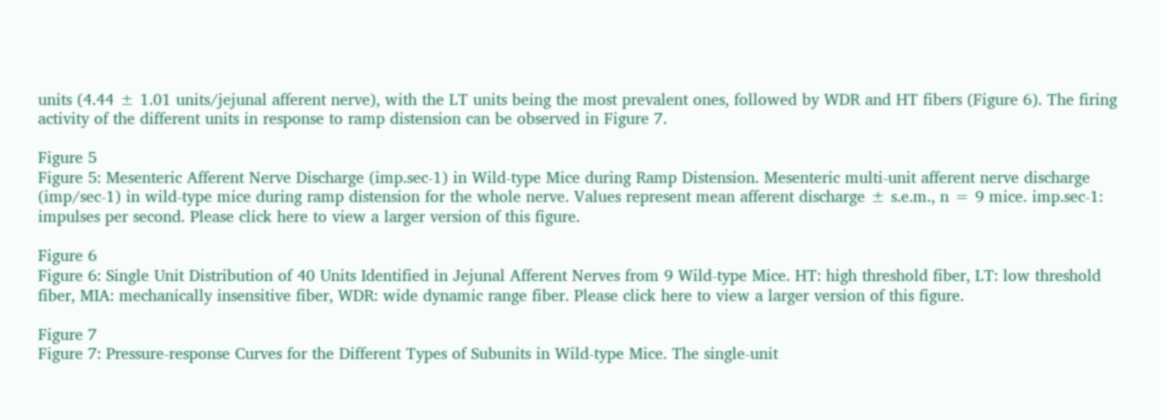units (4.44 ± 1.01 units/jejunal afferent nerve), with the LT units being the most prevalent ones, followed by WDR and HT fibers (Figure 6). The firing activity of the different units in response to ramp distension can be observed in Figure 7.

Figure 5
Figure 5: Mesenteric Afferent Nerve Discharge (imp.sec-1) in Wild-type Mice during Ramp Distension. Mesenteric multi-unit afferent nerve discharge (imp/sec-1) in wild-type mice during ramp distension for the whole nerve. Values represent mean afferent discharge ± s.e.m., n = 9 mice. imp.sec-1: impulses per second. Please click here to view a larger version of this figure.

Figure 6
Figure 6: Single Unit Distribution of 40 Units Identified in Jejunal Afferent Nerves from 9 Wild-type Mice. HT: high threshold fiber, LT: low threshold fiber, MIA: mechanically insensitive fiber, WDR: wide dynamic range fiber. Please click here to view a larger version of this figure.

Figure 7
Figure 7: Pressure-response Curves for the Different Types of Subunits in Wild-type Mice. The single-unit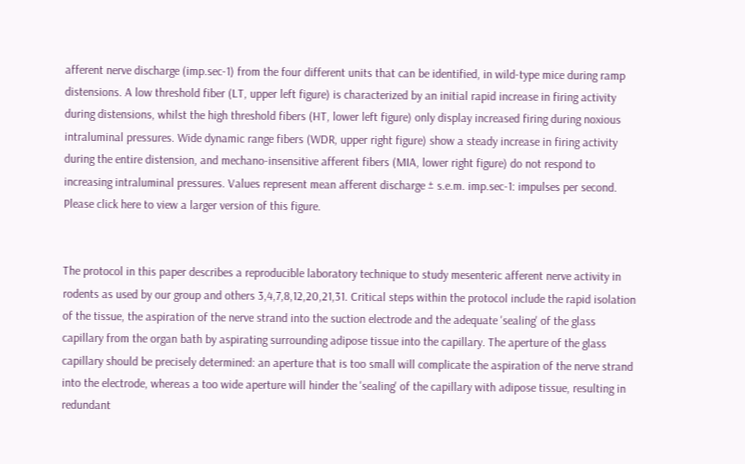afferent nerve discharge (imp.sec-1) from the four different units that can be identified, in wild-type mice during ramp distensions. A low threshold fiber (LT, upper left figure) is characterized by an initial rapid increase in firing activity during distensions, whilst the high threshold fibers (HT, lower left figure) only display increased firing during noxious intraluminal pressures. Wide dynamic range fibers (WDR, upper right figure) show a steady increase in firing activity during the entire distension, and mechano-insensitive afferent fibers (MIA, lower right figure) do not respond to increasing intraluminal pressures. Values represent mean afferent discharge ± s.e.m. imp.sec-1: impulses per second. Please click here to view a larger version of this figure.


The protocol in this paper describes a reproducible laboratory technique to study mesenteric afferent nerve activity in rodents as used by our group and others 3,4,7,8,12,20,21,31. Critical steps within the protocol include the rapid isolation of the tissue, the aspiration of the nerve strand into the suction electrode and the adequate 'sealing' of the glass capillary from the organ bath by aspirating surrounding adipose tissue into the capillary. The aperture of the glass capillary should be precisely determined: an aperture that is too small will complicate the aspiration of the nerve strand into the electrode, whereas a too wide aperture will hinder the 'sealing' of the capillary with adipose tissue, resulting in redundant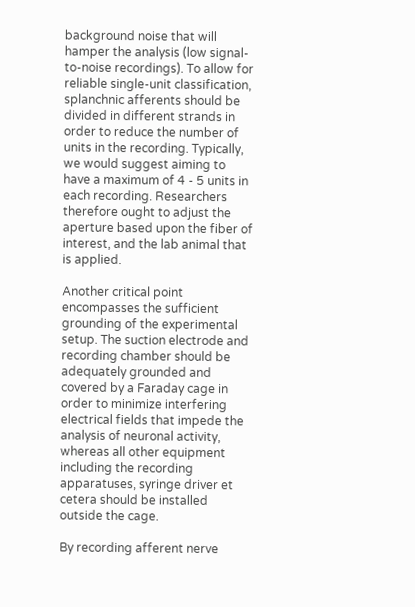background noise that will hamper the analysis (low signal-to-noise recordings). To allow for reliable single-unit classification, splanchnic afferents should be divided in different strands in order to reduce the number of units in the recording. Typically, we would suggest aiming to have a maximum of 4 - 5 units in each recording. Researchers therefore ought to adjust the aperture based upon the fiber of interest, and the lab animal that is applied.

Another critical point encompasses the sufficient grounding of the experimental setup. The suction electrode and recording chamber should be adequately grounded and covered by a Faraday cage in order to minimize interfering electrical fields that impede the analysis of neuronal activity, whereas all other equipment including the recording apparatuses, syringe driver et cetera should be installed outside the cage.

By recording afferent nerve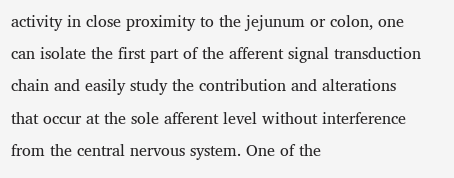activity in close proximity to the jejunum or colon, one can isolate the first part of the afferent signal transduction chain and easily study the contribution and alterations that occur at the sole afferent level without interference from the central nervous system. One of the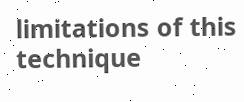limitations of this technique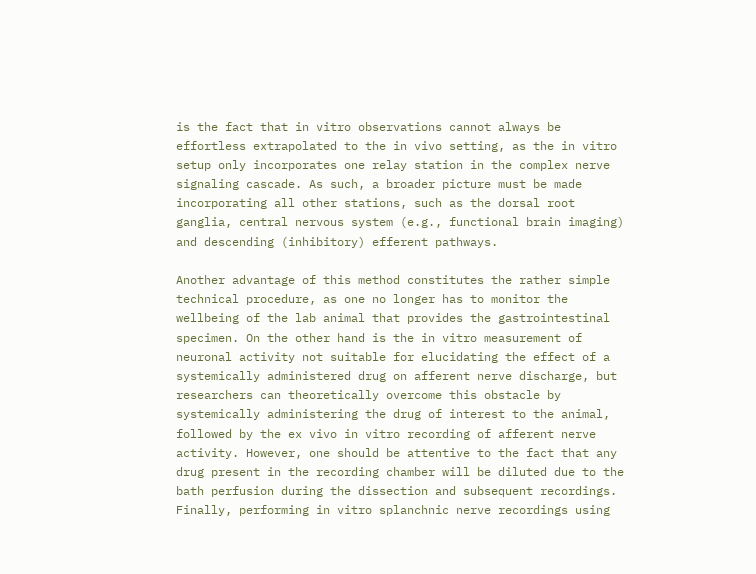is the fact that in vitro observations cannot always be effortless extrapolated to the in vivo setting, as the in vitro setup only incorporates one relay station in the complex nerve signaling cascade. As such, a broader picture must be made incorporating all other stations, such as the dorsal root ganglia, central nervous system (e.g., functional brain imaging) and descending (inhibitory) efferent pathways.

Another advantage of this method constitutes the rather simple technical procedure, as one no longer has to monitor the wellbeing of the lab animal that provides the gastrointestinal specimen. On the other hand is the in vitro measurement of neuronal activity not suitable for elucidating the effect of a systemically administered drug on afferent nerve discharge, but researchers can theoretically overcome this obstacle by systemically administering the drug of interest to the animal, followed by the ex vivo in vitro recording of afferent nerve activity. However, one should be attentive to the fact that any drug present in the recording chamber will be diluted due to the bath perfusion during the dissection and subsequent recordings. Finally, performing in vitro splanchnic nerve recordings using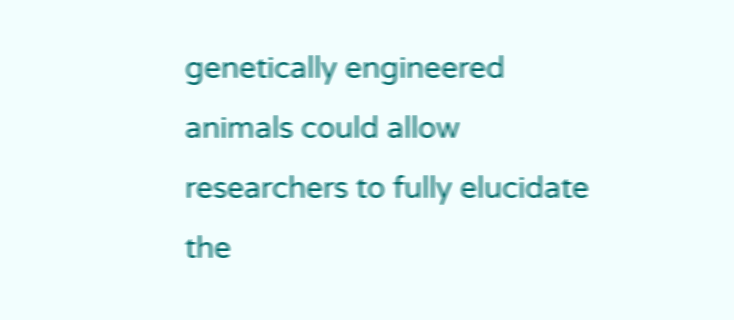genetically engineered animals could allow researchers to fully elucidate the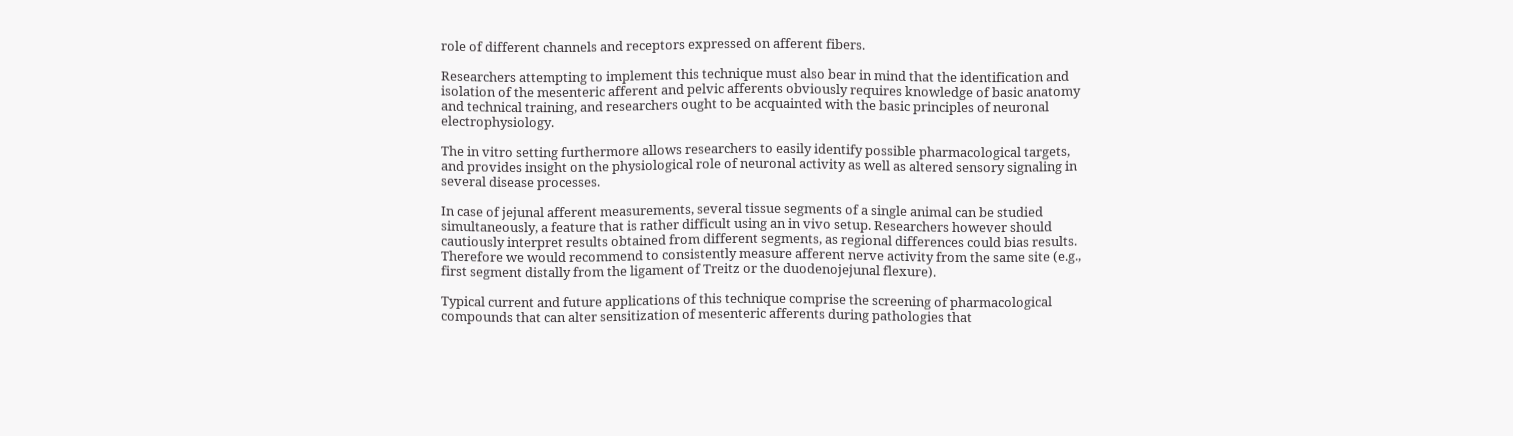role of different channels and receptors expressed on afferent fibers.

Researchers attempting to implement this technique must also bear in mind that the identification and isolation of the mesenteric afferent and pelvic afferents obviously requires knowledge of basic anatomy and technical training, and researchers ought to be acquainted with the basic principles of neuronal electrophysiology.

The in vitro setting furthermore allows researchers to easily identify possible pharmacological targets, and provides insight on the physiological role of neuronal activity as well as altered sensory signaling in several disease processes.

In case of jejunal afferent measurements, several tissue segments of a single animal can be studied simultaneously, a feature that is rather difficult using an in vivo setup. Researchers however should cautiously interpret results obtained from different segments, as regional differences could bias results. Therefore we would recommend to consistently measure afferent nerve activity from the same site (e.g., first segment distally from the ligament of Treitz or the duodenojejunal flexure).

Typical current and future applications of this technique comprise the screening of pharmacological compounds that can alter sensitization of mesenteric afferents during pathologies that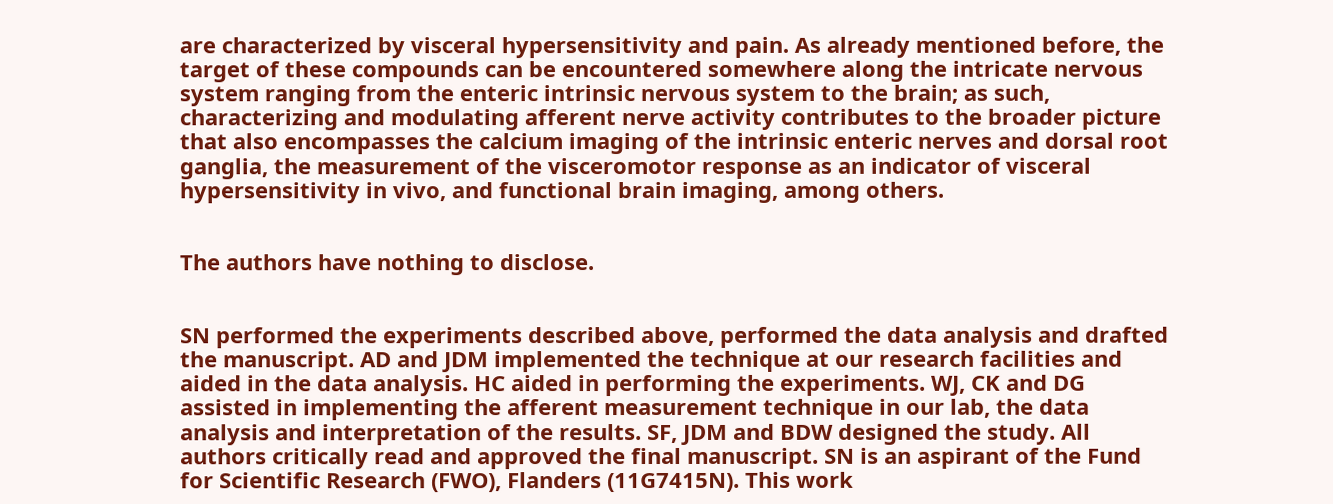are characterized by visceral hypersensitivity and pain. As already mentioned before, the target of these compounds can be encountered somewhere along the intricate nervous system ranging from the enteric intrinsic nervous system to the brain; as such, characterizing and modulating afferent nerve activity contributes to the broader picture that also encompasses the calcium imaging of the intrinsic enteric nerves and dorsal root ganglia, the measurement of the visceromotor response as an indicator of visceral hypersensitivity in vivo, and functional brain imaging, among others.


The authors have nothing to disclose.


SN performed the experiments described above, performed the data analysis and drafted the manuscript. AD and JDM implemented the technique at our research facilities and aided in the data analysis. HC aided in performing the experiments. WJ, CK and DG assisted in implementing the afferent measurement technique in our lab, the data analysis and interpretation of the results. SF, JDM and BDW designed the study. All authors critically read and approved the final manuscript. SN is an aspirant of the Fund for Scientific Research (FWO), Flanders (11G7415N). This work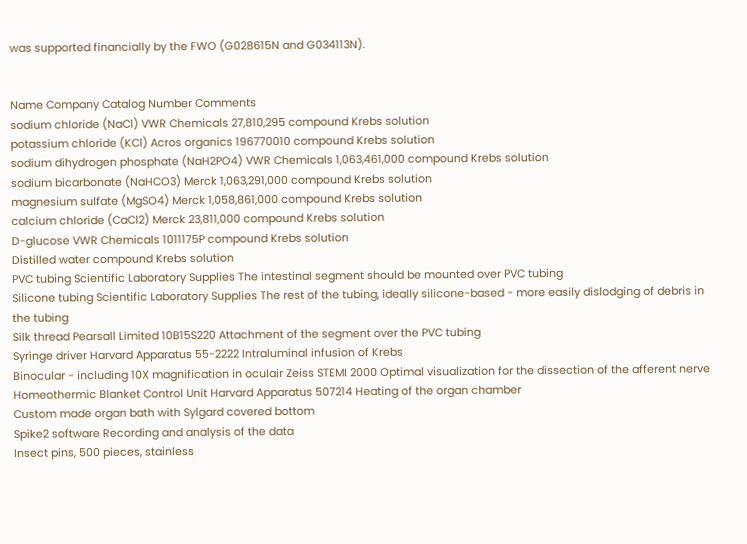was supported financially by the FWO (G028615N and G034113N).


Name Company Catalog Number Comments
sodium chloride (NaCl) VWR Chemicals 27,810,295 compound Krebs solution
potassium chloride (KCl) Acros organics 196770010 compound Krebs solution
sodium dihydrogen phosphate (NaH2PO4) VWR Chemicals 1,063,461,000 compound Krebs solution
sodium bicarbonate (NaHCO3) Merck 1,063,291,000 compound Krebs solution
magnesium sulfate (MgSO4) Merck 1,058,861,000 compound Krebs solution
calcium chloride (CaCl2) Merck 23,811,000 compound Krebs solution
D-glucose VWR Chemicals 1011175P compound Krebs solution
Distilled water compound Krebs solution
PVC tubing Scientific Laboratory Supplies The intestinal segment should be mounted over PVC tubing
Silicone tubing Scientific Laboratory Supplies The rest of the tubing, ideally silicone-based - more easily dislodging of debris in the tubing
Silk thread Pearsall Limited 10B15S220 Attachment of the segment over the PVC tubing
Syringe driver Harvard Apparatus 55-2222 Intraluminal infusion of Krebs
Binocular - including 10X magnification in oculair Zeiss STEMI 2000 Optimal visualization for the dissection of the afferent nerve
Homeothermic Blanket Control Unit Harvard Apparatus 507214 Heating of the organ chamber
Custom made organ bath with Sylgard covered bottom
Spike2 software Recording and analysis of the data
Insect pins, 500 pieces, stainless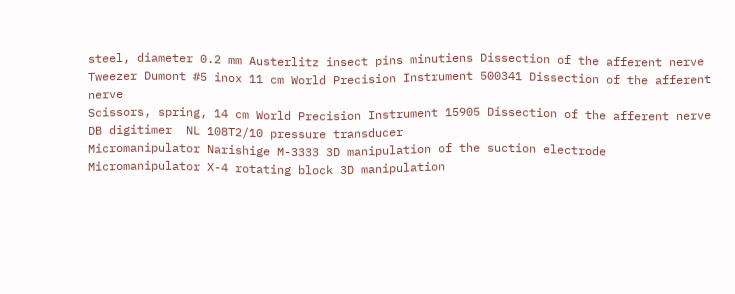steel, diameter 0.2 mm Austerlitz insect pins minutiens Dissection of the afferent nerve
Tweezer Dumont #5 inox 11 cm World Precision Instrument 500341 Dissection of the afferent nerve
Scissors, spring, 14 cm World Precision Instrument 15905 Dissection of the afferent nerve
DB digitimer  NL 108T2/10 pressure transducer
Micromanipulator Narishige M-3333 3D manipulation of the suction electrode
Micromanipulator X-4 rotating block 3D manipulation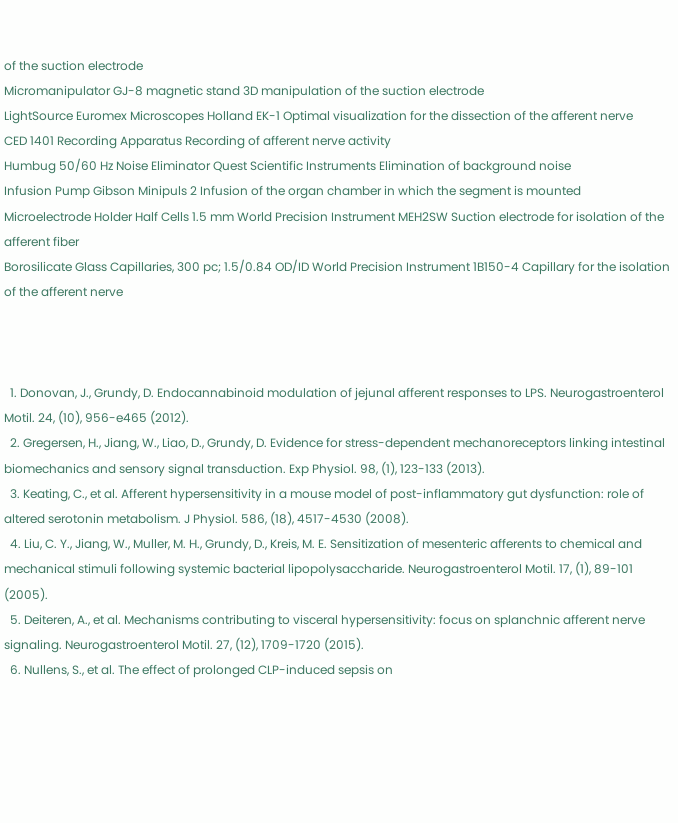of the suction electrode
Micromanipulator GJ-8 magnetic stand 3D manipulation of the suction electrode
LightSource Euromex Microscopes Holland EK-1 Optimal visualization for the dissection of the afferent nerve
CED 1401 Recording Apparatus Recording of afferent nerve activity
Humbug 50/60 Hz Noise Eliminator Quest Scientific Instruments Elimination of background noise
Infusion Pump Gibson Minipuls 2 Infusion of the organ chamber in which the segment is mounted
Microelectrode Holder Half Cells 1.5 mm World Precision Instrument MEH2SW Suction electrode for isolation of the afferent fiber
Borosilicate Glass Capillaries, 300 pc; 1.5/0.84 OD/ID World Precision Instrument 1B150-4 Capillary for the isolation of the afferent nerve



  1. Donovan, J., Grundy, D. Endocannabinoid modulation of jejunal afferent responses to LPS. Neurogastroenterol Motil. 24, (10), 956-e465 (2012).
  2. Gregersen, H., Jiang, W., Liao, D., Grundy, D. Evidence for stress-dependent mechanoreceptors linking intestinal biomechanics and sensory signal transduction. Exp Physiol. 98, (1), 123-133 (2013).
  3. Keating, C., et al. Afferent hypersensitivity in a mouse model of post-inflammatory gut dysfunction: role of altered serotonin metabolism. J Physiol. 586, (18), 4517-4530 (2008).
  4. Liu, C. Y., Jiang, W., Muller, M. H., Grundy, D., Kreis, M. E. Sensitization of mesenteric afferents to chemical and mechanical stimuli following systemic bacterial lipopolysaccharide. Neurogastroenterol Motil. 17, (1), 89-101 (2005).
  5. Deiteren, A., et al. Mechanisms contributing to visceral hypersensitivity: focus on splanchnic afferent nerve signaling. Neurogastroenterol Motil. 27, (12), 1709-1720 (2015).
  6. Nullens, S., et al. The effect of prolonged CLP-induced sepsis on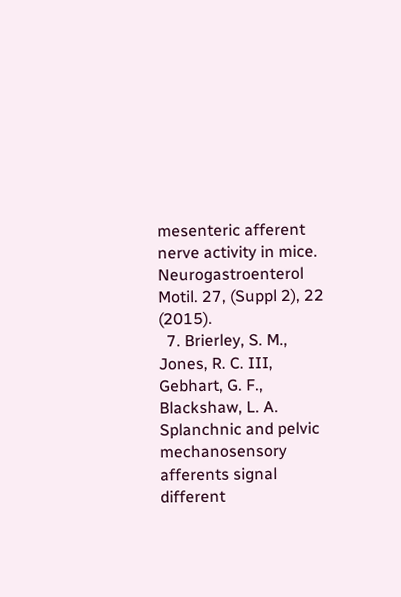mesenteric afferent nerve activity in mice. Neurogastroenterol Motil. 27, (Suppl 2), 22 (2015).
  7. Brierley, S. M., Jones, R. C. III, Gebhart, G. F., Blackshaw, L. A. Splanchnic and pelvic mechanosensory afferents signal different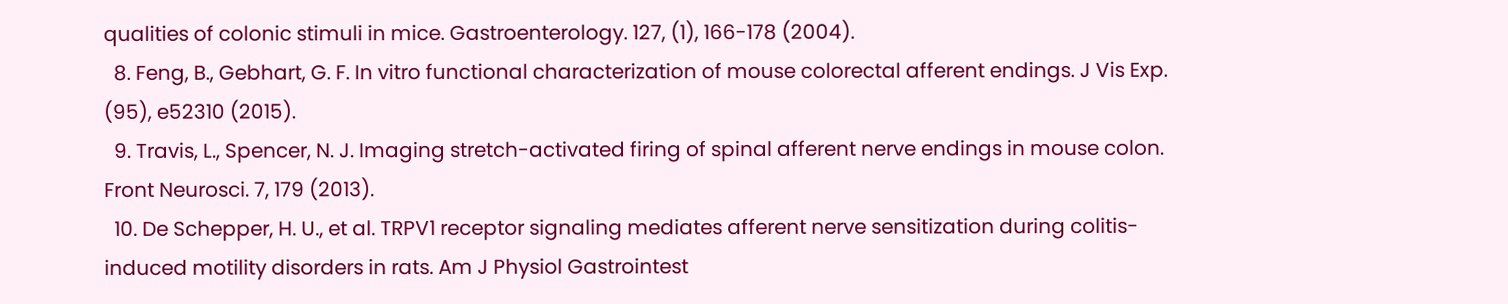qualities of colonic stimuli in mice. Gastroenterology. 127, (1), 166-178 (2004).
  8. Feng, B., Gebhart, G. F. In vitro functional characterization of mouse colorectal afferent endings. J Vis Exp. (95), e52310 (2015).
  9. Travis, L., Spencer, N. J. Imaging stretch-activated firing of spinal afferent nerve endings in mouse colon. Front Neurosci. 7, 179 (2013).
  10. De Schepper, H. U., et al. TRPV1 receptor signaling mediates afferent nerve sensitization during colitis-induced motility disorders in rats. Am J Physiol Gastrointest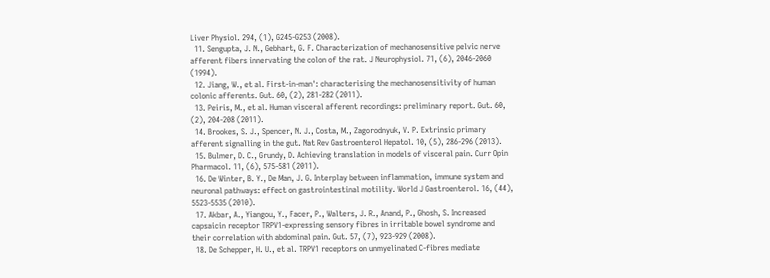Liver Physiol. 294, (1), G245-G253 (2008).
  11. Sengupta, J. N., Gebhart, G. F. Characterization of mechanosensitive pelvic nerve afferent fibers innervating the colon of the rat. J Neurophysiol. 71, (6), 2046-2060 (1994).
  12. Jiang, W., et al. First-in-man': characterising the mechanosensitivity of human colonic afferents. Gut. 60, (2), 281-282 (2011).
  13. Peiris, M., et al. Human visceral afferent recordings: preliminary report. Gut. 60, (2), 204-208 (2011).
  14. Brookes, S. J., Spencer, N. J., Costa, M., Zagorodnyuk, V. P. Extrinsic primary afferent signalling in the gut. Nat Rev Gastroenterol Hepatol. 10, (5), 286-296 (2013).
  15. Bulmer, D. C., Grundy, D. Achieving translation in models of visceral pain. Curr Opin Pharmacol. 11, (6), 575-581 (2011).
  16. De Winter, B. Y., De Man, J. G. Interplay between inflammation, immune system and neuronal pathways: effect on gastrointestinal motility. World J Gastroenterol. 16, (44), 5523-5535 (2010).
  17. Akbar, A., Yiangou, Y., Facer, P., Walters, J. R., Anand, P., Ghosh, S. Increased capsaicin receptor TRPV1-expressing sensory fibres in irritable bowel syndrome and their correlation with abdominal pain. Gut. 57, (7), 923-929 (2008).
  18. De Schepper, H. U., et al. TRPV1 receptors on unmyelinated C-fibres mediate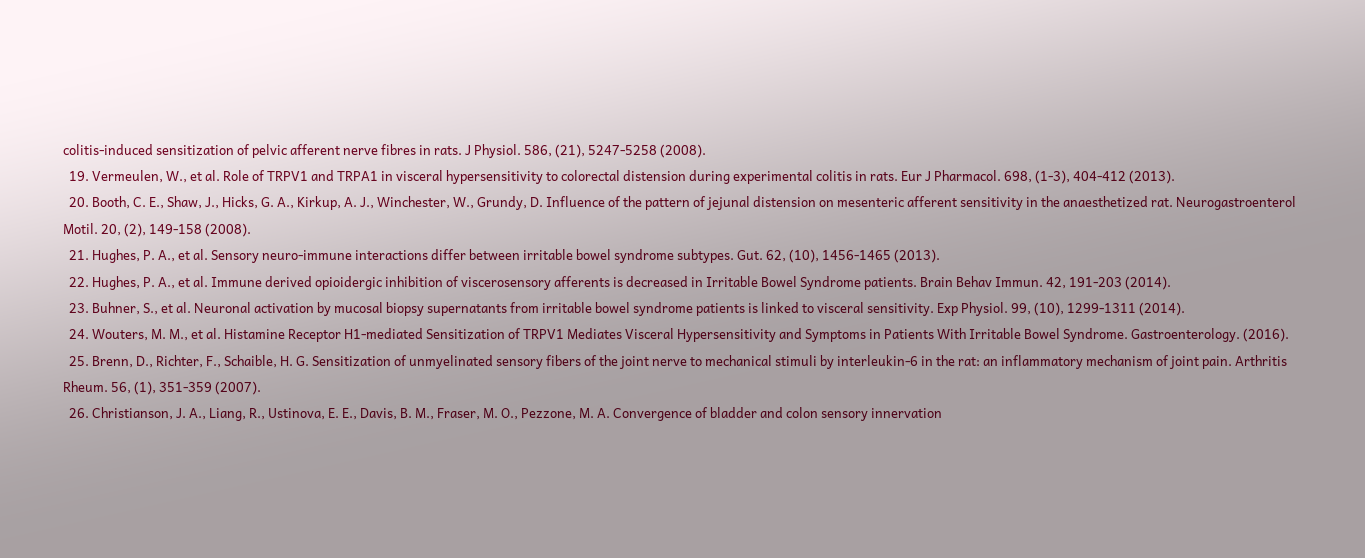colitis-induced sensitization of pelvic afferent nerve fibres in rats. J Physiol. 586, (21), 5247-5258 (2008).
  19. Vermeulen, W., et al. Role of TRPV1 and TRPA1 in visceral hypersensitivity to colorectal distension during experimental colitis in rats. Eur J Pharmacol. 698, (1-3), 404-412 (2013).
  20. Booth, C. E., Shaw, J., Hicks, G. A., Kirkup, A. J., Winchester, W., Grundy, D. Influence of the pattern of jejunal distension on mesenteric afferent sensitivity in the anaesthetized rat. Neurogastroenterol Motil. 20, (2), 149-158 (2008).
  21. Hughes, P. A., et al. Sensory neuro-immune interactions differ between irritable bowel syndrome subtypes. Gut. 62, (10), 1456-1465 (2013).
  22. Hughes, P. A., et al. Immune derived opioidergic inhibition of viscerosensory afferents is decreased in Irritable Bowel Syndrome patients. Brain Behav Immun. 42, 191-203 (2014).
  23. Buhner, S., et al. Neuronal activation by mucosal biopsy supernatants from irritable bowel syndrome patients is linked to visceral sensitivity. Exp Physiol. 99, (10), 1299-1311 (2014).
  24. Wouters, M. M., et al. Histamine Receptor H1-mediated Sensitization of TRPV1 Mediates Visceral Hypersensitivity and Symptoms in Patients With Irritable Bowel Syndrome. Gastroenterology. (2016).
  25. Brenn, D., Richter, F., Schaible, H. G. Sensitization of unmyelinated sensory fibers of the joint nerve to mechanical stimuli by interleukin-6 in the rat: an inflammatory mechanism of joint pain. Arthritis Rheum. 56, (1), 351-359 (2007).
  26. Christianson, J. A., Liang, R., Ustinova, E. E., Davis, B. M., Fraser, M. O., Pezzone, M. A. Convergence of bladder and colon sensory innervation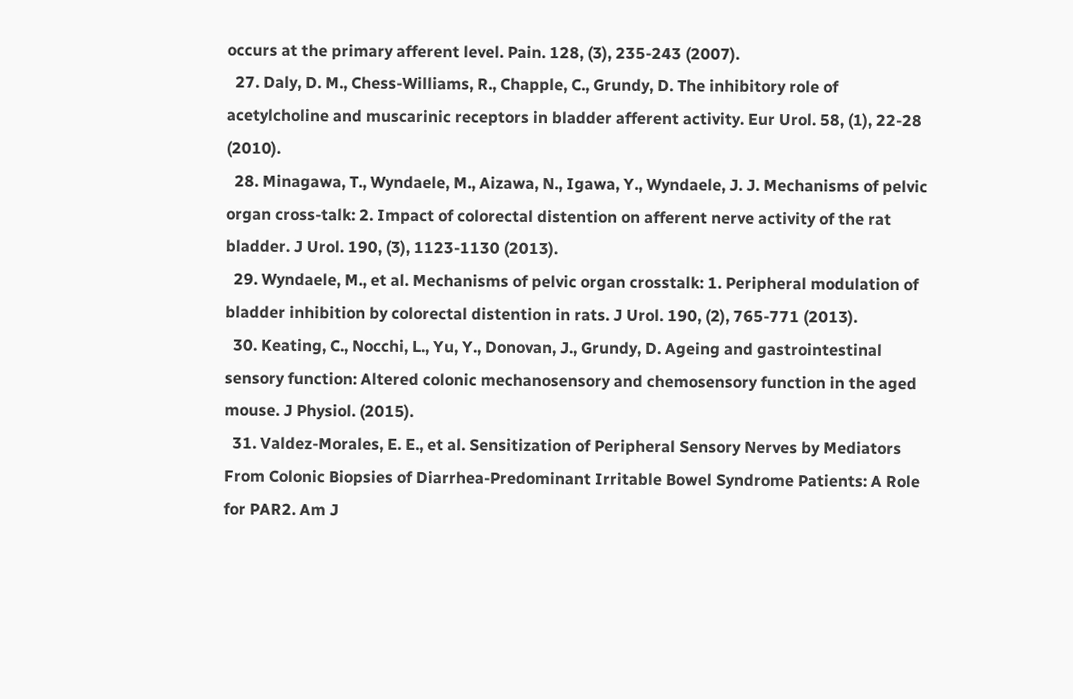occurs at the primary afferent level. Pain. 128, (3), 235-243 (2007).
  27. Daly, D. M., Chess-Williams, R., Chapple, C., Grundy, D. The inhibitory role of acetylcholine and muscarinic receptors in bladder afferent activity. Eur Urol. 58, (1), 22-28 (2010).
  28. Minagawa, T., Wyndaele, M., Aizawa, N., Igawa, Y., Wyndaele, J. J. Mechanisms of pelvic organ cross-talk: 2. Impact of colorectal distention on afferent nerve activity of the rat bladder. J Urol. 190, (3), 1123-1130 (2013).
  29. Wyndaele, M., et al. Mechanisms of pelvic organ crosstalk: 1. Peripheral modulation of bladder inhibition by colorectal distention in rats. J Urol. 190, (2), 765-771 (2013).
  30. Keating, C., Nocchi, L., Yu, Y., Donovan, J., Grundy, D. Ageing and gastrointestinal sensory function: Altered colonic mechanosensory and chemosensory function in the aged mouse. J Physiol. (2015).
  31. Valdez-Morales, E. E., et al. Sensitization of Peripheral Sensory Nerves by Mediators From Colonic Biopsies of Diarrhea-Predominant Irritable Bowel Syndrome Patients: A Role for PAR2. Am J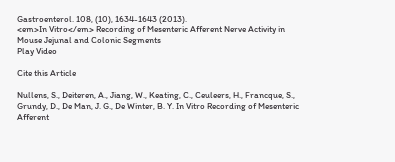Gastroenterol. 108, (10), 1634-1643 (2013).
<em>In Vitro</em> Recording of Mesenteric Afferent Nerve Activity in Mouse Jejunal and Colonic Segments
Play Video

Cite this Article

Nullens, S., Deiteren, A., Jiang, W., Keating, C., Ceuleers, H., Francque, S., Grundy, D., De Man, J. G., De Winter, B. Y. In Vitro Recording of Mesenteric Afferent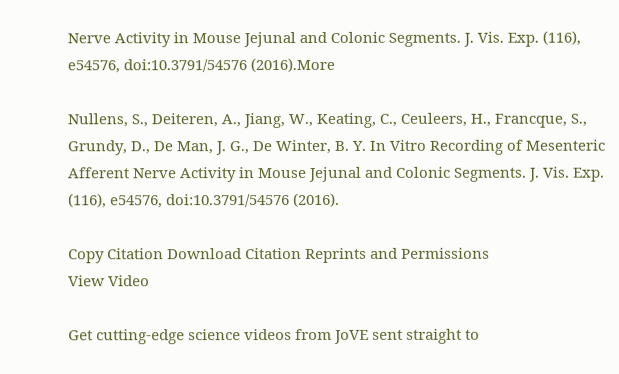Nerve Activity in Mouse Jejunal and Colonic Segments. J. Vis. Exp. (116), e54576, doi:10.3791/54576 (2016).More

Nullens, S., Deiteren, A., Jiang, W., Keating, C., Ceuleers, H., Francque, S., Grundy, D., De Man, J. G., De Winter, B. Y. In Vitro Recording of Mesenteric Afferent Nerve Activity in Mouse Jejunal and Colonic Segments. J. Vis. Exp. (116), e54576, doi:10.3791/54576 (2016).

Copy Citation Download Citation Reprints and Permissions
View Video

Get cutting-edge science videos from JoVE sent straight to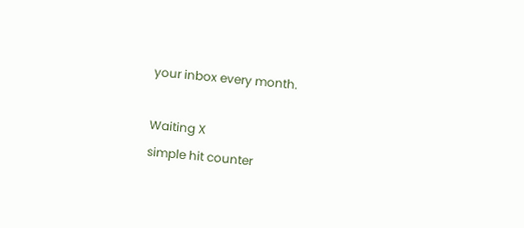your inbox every month.

Waiting X
simple hit counter